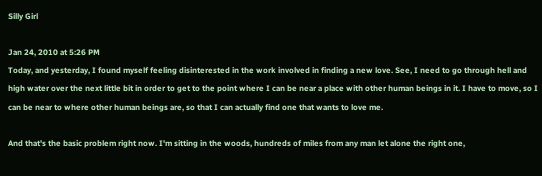Silly Girl

Jan 24, 2010 at 5:26 PM
Today, and yesterday, I found myself feeling disinterested in the work involved in finding a new love. See, I need to go through hell and high water over the next little bit in order to get to the point where I can be near a place with other human beings in it. I have to move, so I can be near to where other human beings are, so that I can actually find one that wants to love me.

And that's the basic problem right now. I'm sitting in the woods, hundreds of miles from any man let alone the right one,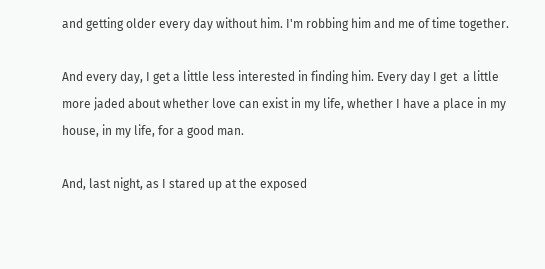and getting older every day without him. I'm robbing him and me of time together.

And every day, I get a little less interested in finding him. Every day I get  a little more jaded about whether love can exist in my life, whether I have a place in my house, in my life, for a good man.

And, last night, as I stared up at the exposed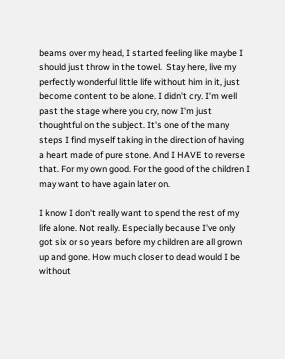beams over my head, I started feeling like maybe I should just throw in the towel.  Stay here, live my perfectly wonderful little life without him in it, just become content to be alone. I didn't cry. I'm well past the stage where you cry, now I'm just thoughtful on the subject. It's one of the many steps I find myself taking in the direction of having a heart made of pure stone. And I HAVE to reverse that. For my own good. For the good of the children I may want to have again later on.

I know I don't really want to spend the rest of my life alone. Not really. Especially because I've only got six or so years before my children are all grown up and gone. How much closer to dead would I be without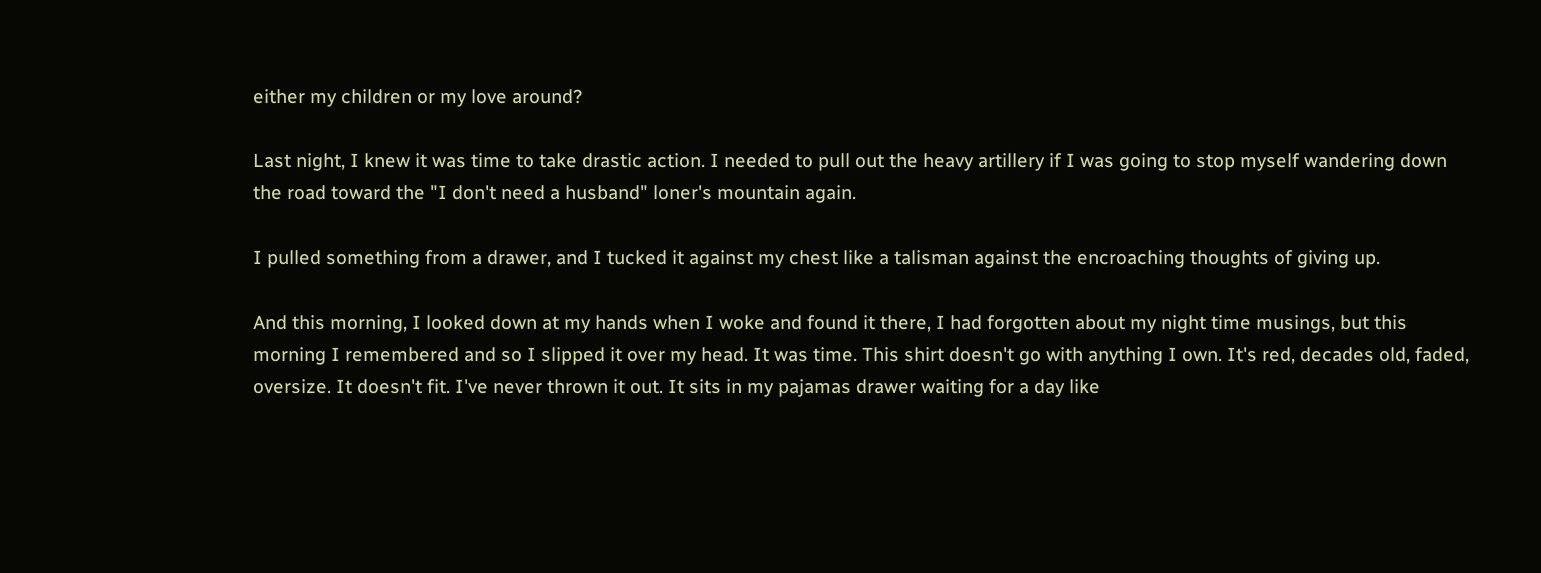either my children or my love around?

Last night, I knew it was time to take drastic action. I needed to pull out the heavy artillery if I was going to stop myself wandering down the road toward the "I don't need a husband" loner's mountain again.

I pulled something from a drawer, and I tucked it against my chest like a talisman against the encroaching thoughts of giving up.

And this morning, I looked down at my hands when I woke and found it there, I had forgotten about my night time musings, but this morning I remembered and so I slipped it over my head. It was time. This shirt doesn't go with anything I own. It's red, decades old, faded, oversize. It doesn't fit. I've never thrown it out. It sits in my pajamas drawer waiting for a day like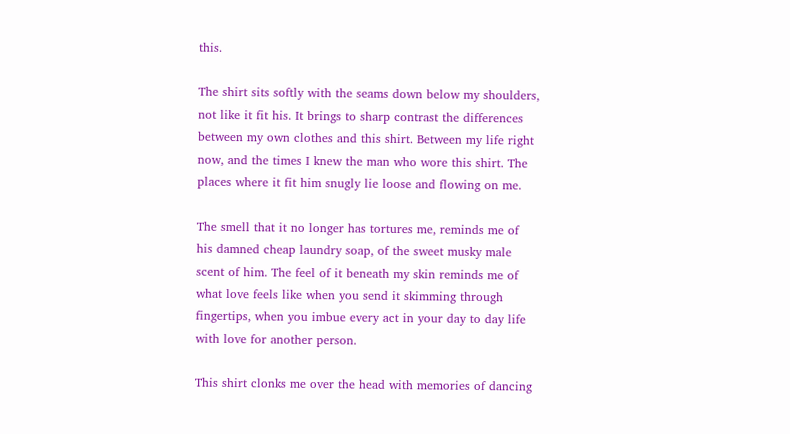this.

The shirt sits softly with the seams down below my shoulders, not like it fit his. It brings to sharp contrast the differences between my own clothes and this shirt. Between my life right now, and the times I knew the man who wore this shirt. The places where it fit him snugly lie loose and flowing on me.

The smell that it no longer has tortures me, reminds me of his damned cheap laundry soap, of the sweet musky male scent of him. The feel of it beneath my skin reminds me of  what love feels like when you send it skimming through fingertips, when you imbue every act in your day to day life with love for another person.

This shirt clonks me over the head with memories of dancing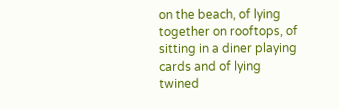on the beach, of lying together on rooftops, of sitting in a diner playing cards and of lying twined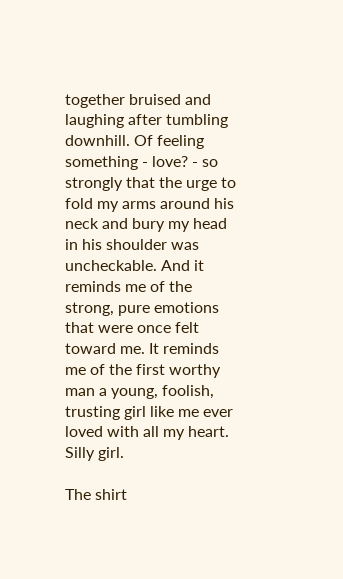together bruised and laughing after tumbling downhill. Of feeling something - love? - so strongly that the urge to fold my arms around his neck and bury my head in his shoulder was uncheckable. And it reminds me of the strong, pure emotions that were once felt toward me. It reminds me of the first worthy man a young, foolish, trusting girl like me ever loved with all my heart. Silly girl.

The shirt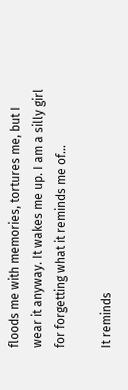floods me with memories, tortures me, but I wear it anyway. It wakes me up. I am a silly girl for forgetting what it reminds me of...

It reminds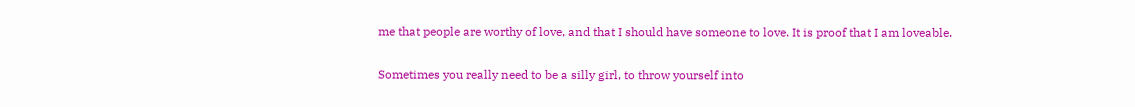me that people are worthy of love, and that I should have someone to love. It is proof that I am loveable.

Sometimes you really need to be a silly girl, to throw yourself into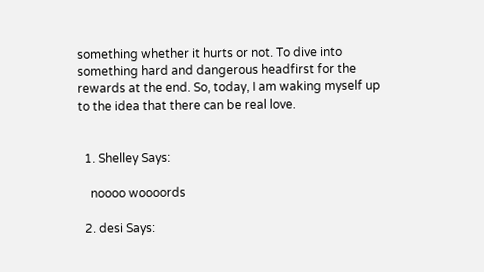something whether it hurts or not. To dive into something hard and dangerous headfirst for the rewards at the end. So, today, I am waking myself up to the idea that there can be real love.


  1. Shelley Says:

    noooo woooords

  2. desi Says: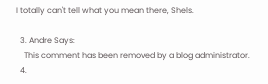I totally can't tell what you mean there, Shels.

  3. Andre Says:
    This comment has been removed by a blog administrator.
  4.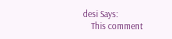desi Says:
    This comment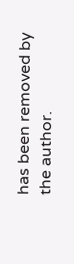has been removed by the author.